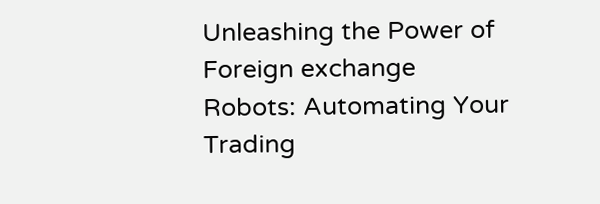Unleashing the Power of Foreign exchange Robots: Automating Your Trading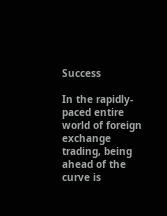Success

In the rapidly-paced entire world of foreign exchange trading, being ahead of the curve is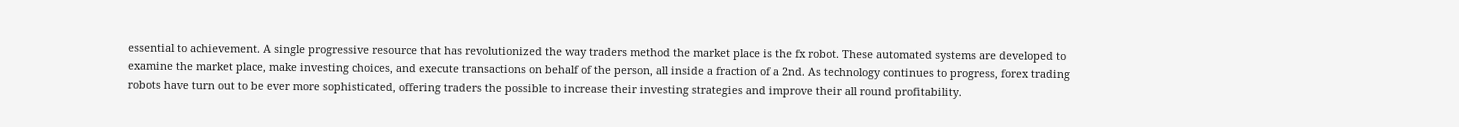essential to achievement. A single progressive resource that has revolutionized the way traders method the market place is the fx robot. These automated systems are developed to examine the market place, make investing choices, and execute transactions on behalf of the person, all inside a fraction of a 2nd. As technology continues to progress, forex trading robots have turn out to be ever more sophisticated, offering traders the possible to increase their investing strategies and improve their all round profitability.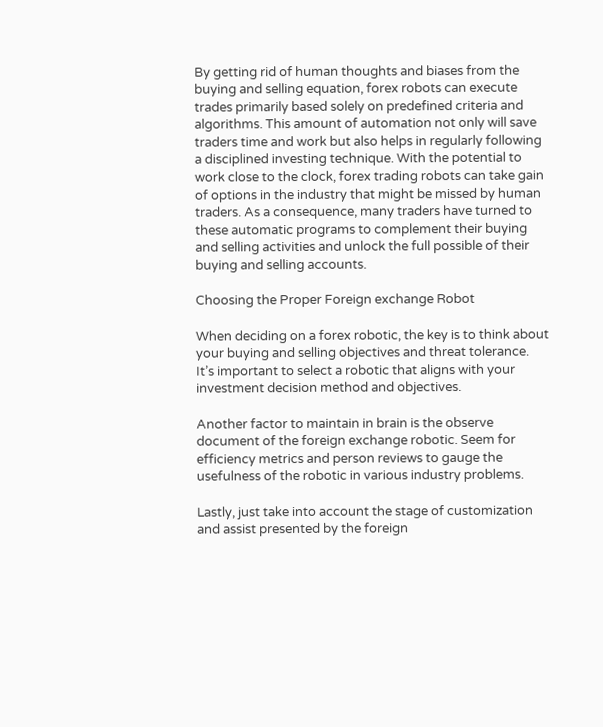By getting rid of human thoughts and biases from the buying and selling equation, forex robots can execute trades primarily based solely on predefined criteria and algorithms. This amount of automation not only will save traders time and work but also helps in regularly following a disciplined investing technique. With the potential to work close to the clock, forex trading robots can take gain of options in the industry that might be missed by human traders. As a consequence, many traders have turned to these automatic programs to complement their buying and selling activities and unlock the full possible of their buying and selling accounts.

Choosing the Proper Foreign exchange Robot

When deciding on a forex robotic, the key is to think about your buying and selling objectives and threat tolerance. It’s important to select a robotic that aligns with your investment decision method and objectives.

Another factor to maintain in brain is the observe document of the foreign exchange robotic. Seem for efficiency metrics and person reviews to gauge the usefulness of the robotic in various industry problems.

Lastly, just take into account the stage of customization and assist presented by the foreign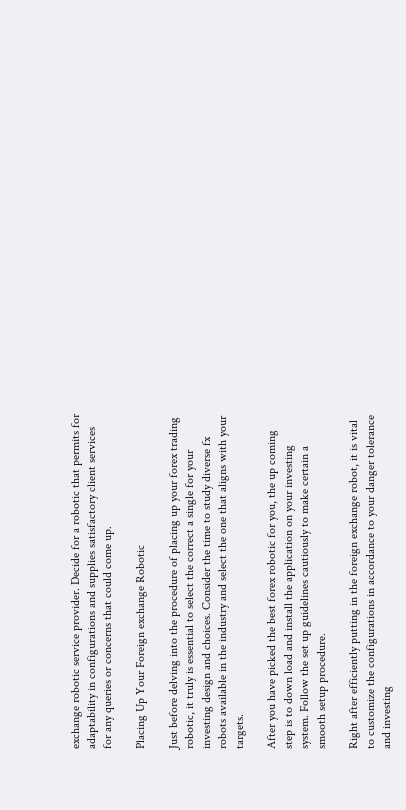exchange robotic service provider. Decide for a robotic that permits for adaptability in configurations and supplies satisfactory client services for any queries or concerns that could come up.

Placing Up Your Foreign exchange Robotic

Just before delving into the procedure of placing up your forex trading robotic, it truly is essential to select the correct a single for your investing design and choices. Consider the time to study diverse fx robots available in the industry and select the one that aligns with your targets.

After you have picked the best forex robotic for you, the up coming step is to down load and install the application on your investing system. Follow the set up guidelines cautiously to make certain a smooth setup procedure.

Right after efficiently putting in the foreign exchange robot, it is vital to customize the configurations in accordance to your danger tolerance and investing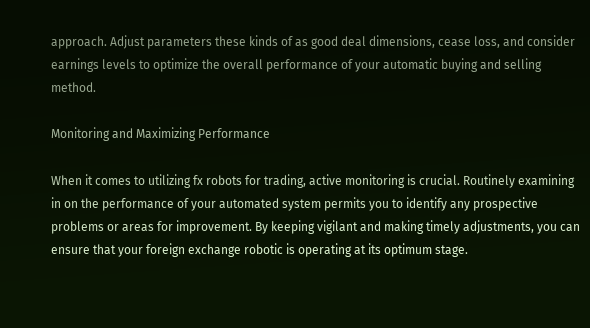approach. Adjust parameters these kinds of as good deal dimensions, cease loss, and consider earnings levels to optimize the overall performance of your automatic buying and selling method.

Monitoring and Maximizing Performance

When it comes to utilizing fx robots for trading, active monitoring is crucial. Routinely examining in on the performance of your automated system permits you to identify any prospective problems or areas for improvement. By keeping vigilant and making timely adjustments, you can ensure that your foreign exchange robotic is operating at its optimum stage.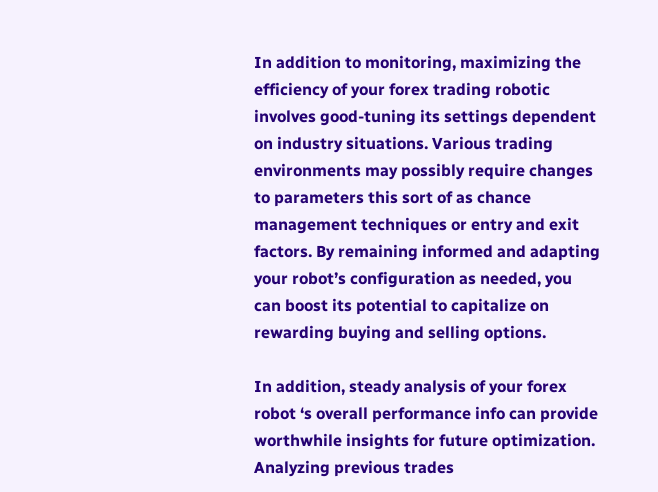In addition to monitoring, maximizing the efficiency of your forex trading robotic involves good-tuning its settings dependent on industry situations. Various trading environments may possibly require changes to parameters this sort of as chance management techniques or entry and exit factors. By remaining informed and adapting your robot’s configuration as needed, you can boost its potential to capitalize on rewarding buying and selling options.

In addition, steady analysis of your forex robot ‘s overall performance info can provide worthwhile insights for future optimization. Analyzing previous trades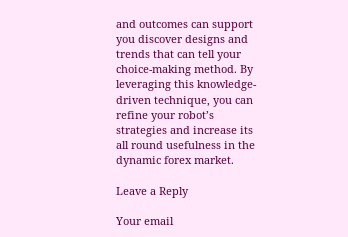and outcomes can support you discover designs and trends that can tell your choice-making method. By leveraging this knowledge-driven technique, you can refine your robot’s strategies and increase its all round usefulness in the dynamic forex market.

Leave a Reply

Your email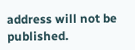address will not be published.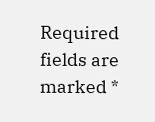Required fields are marked *